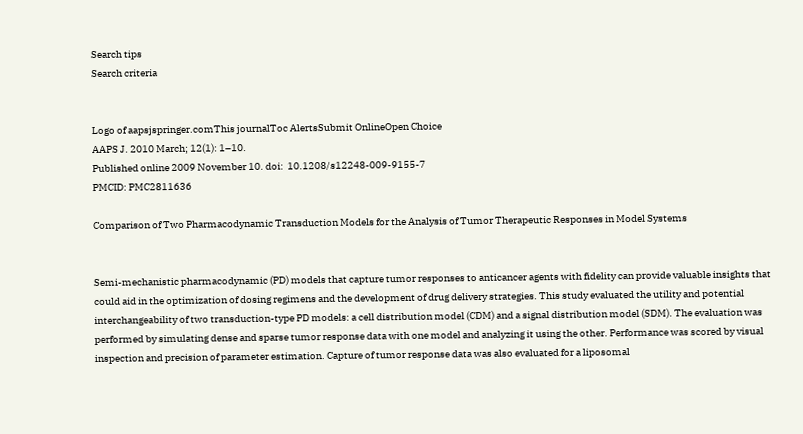Search tips
Search criteria


Logo of aapsjspringer.comThis journalToc AlertsSubmit OnlineOpen Choice
AAPS J. 2010 March; 12(1): 1–10.
Published online 2009 November 10. doi:  10.1208/s12248-009-9155-7
PMCID: PMC2811636

Comparison of Two Pharmacodynamic Transduction Models for the Analysis of Tumor Therapeutic Responses in Model Systems


Semi-mechanistic pharmacodynamic (PD) models that capture tumor responses to anticancer agents with fidelity can provide valuable insights that could aid in the optimization of dosing regimens and the development of drug delivery strategies. This study evaluated the utility and potential interchangeability of two transduction-type PD models: a cell distribution model (CDM) and a signal distribution model (SDM). The evaluation was performed by simulating dense and sparse tumor response data with one model and analyzing it using the other. Performance was scored by visual inspection and precision of parameter estimation. Capture of tumor response data was also evaluated for a liposomal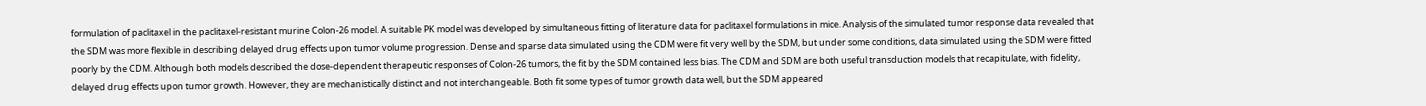formulation of paclitaxel in the paclitaxel-resistant murine Colon-26 model. A suitable PK model was developed by simultaneous fitting of literature data for paclitaxel formulations in mice. Analysis of the simulated tumor response data revealed that the SDM was more flexible in describing delayed drug effects upon tumor volume progression. Dense and sparse data simulated using the CDM were fit very well by the SDM, but under some conditions, data simulated using the SDM were fitted poorly by the CDM. Although both models described the dose-dependent therapeutic responses of Colon-26 tumors, the fit by the SDM contained less bias. The CDM and SDM are both useful transduction models that recapitulate, with fidelity, delayed drug effects upon tumor growth. However, they are mechanistically distinct and not interchangeable. Both fit some types of tumor growth data well, but the SDM appeared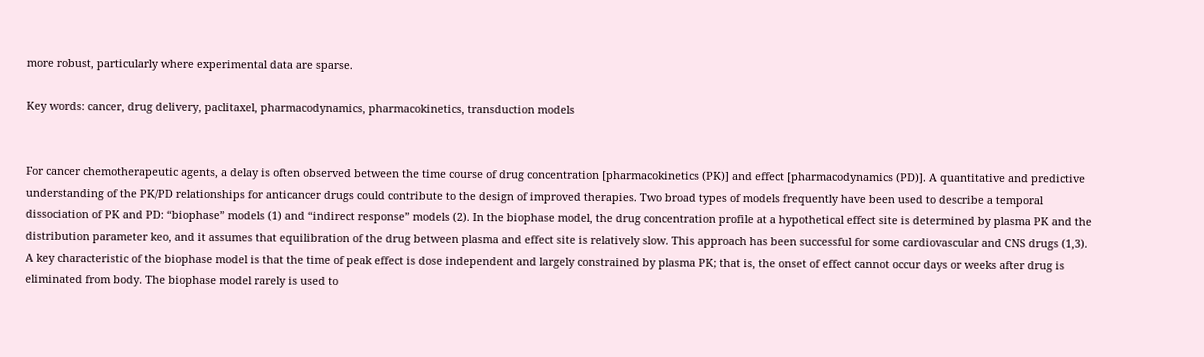more robust, particularly where experimental data are sparse.

Key words: cancer, drug delivery, paclitaxel, pharmacodynamics, pharmacokinetics, transduction models


For cancer chemotherapeutic agents, a delay is often observed between the time course of drug concentration [pharmacokinetics (PK)] and effect [pharmacodynamics (PD)]. A quantitative and predictive understanding of the PK/PD relationships for anticancer drugs could contribute to the design of improved therapies. Two broad types of models frequently have been used to describe a temporal dissociation of PK and PD: “biophase” models (1) and “indirect response” models (2). In the biophase model, the drug concentration profile at a hypothetical effect site is determined by plasma PK and the distribution parameter keo, and it assumes that equilibration of the drug between plasma and effect site is relatively slow. This approach has been successful for some cardiovascular and CNS drugs (1,3). A key characteristic of the biophase model is that the time of peak effect is dose independent and largely constrained by plasma PK; that is, the onset of effect cannot occur days or weeks after drug is eliminated from body. The biophase model rarely is used to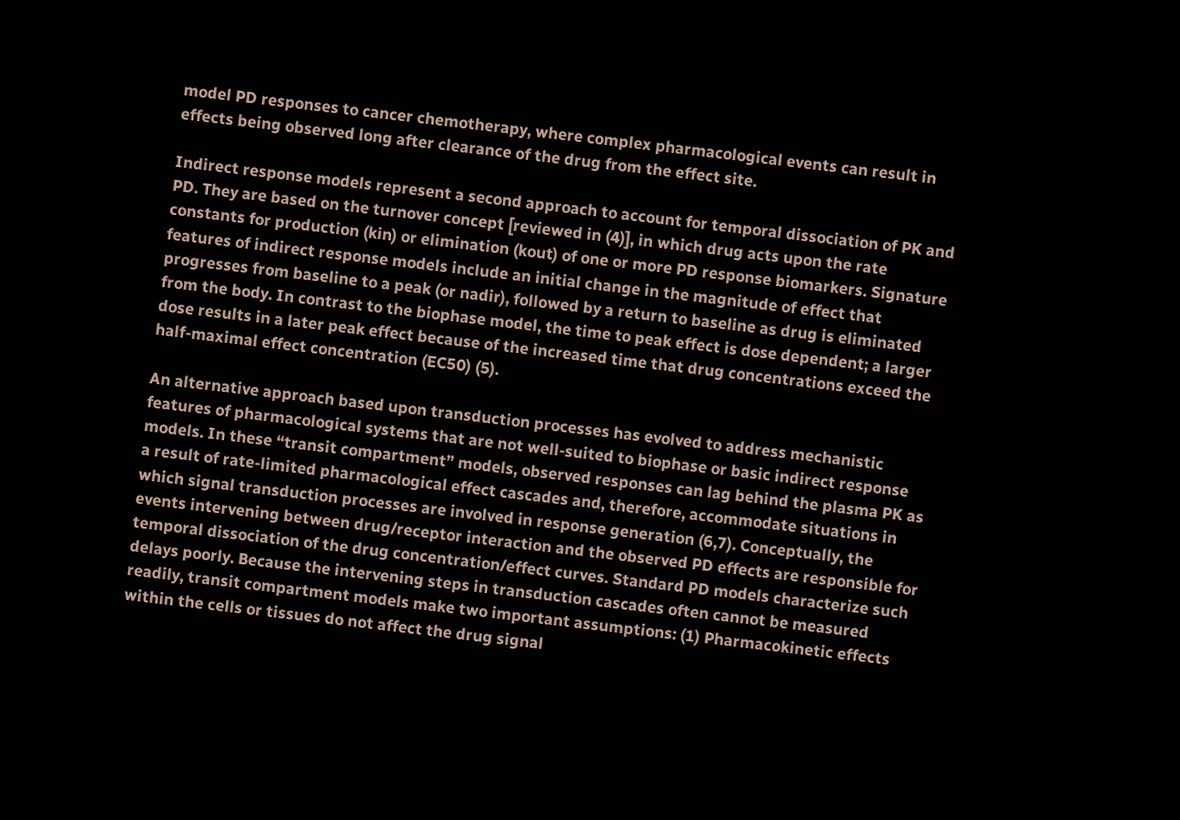model PD responses to cancer chemotherapy, where complex pharmacological events can result in effects being observed long after clearance of the drug from the effect site.

Indirect response models represent a second approach to account for temporal dissociation of PK and PD. They are based on the turnover concept [reviewed in (4)], in which drug acts upon the rate constants for production (kin) or elimination (kout) of one or more PD response biomarkers. Signature features of indirect response models include an initial change in the magnitude of effect that progresses from baseline to a peak (or nadir), followed by a return to baseline as drug is eliminated from the body. In contrast to the biophase model, the time to peak effect is dose dependent; a larger dose results in a later peak effect because of the increased time that drug concentrations exceed the half-maximal effect concentration (EC50) (5).

An alternative approach based upon transduction processes has evolved to address mechanistic features of pharmacological systems that are not well-suited to biophase or basic indirect response models. In these “transit compartment” models, observed responses can lag behind the plasma PK as a result of rate-limited pharmacological effect cascades and, therefore, accommodate situations in which signal transduction processes are involved in response generation (6,7). Conceptually, the events intervening between drug/receptor interaction and the observed PD effects are responsible for temporal dissociation of the drug concentration/effect curves. Standard PD models characterize such delays poorly. Because the intervening steps in transduction cascades often cannot be measured readily, transit compartment models make two important assumptions: (1) Pharmacokinetic effects within the cells or tissues do not affect the drug signal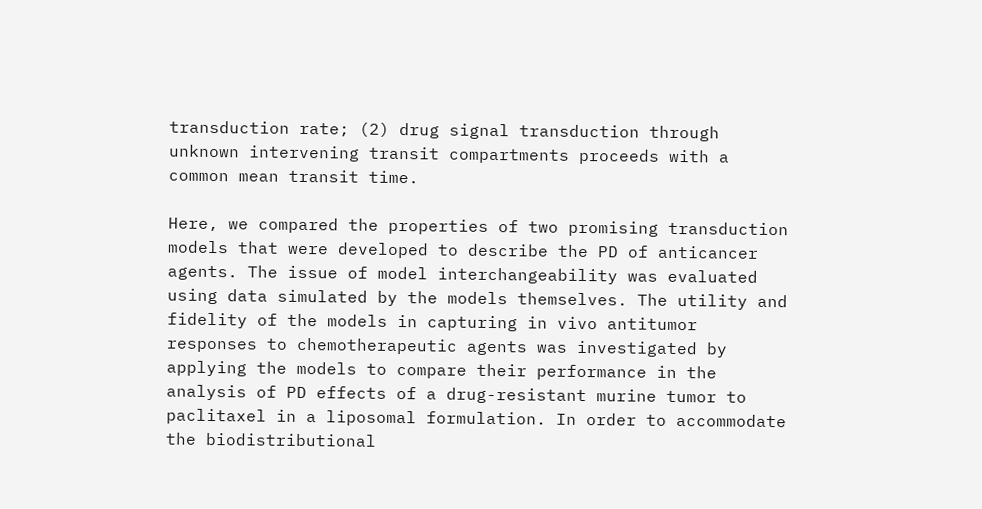transduction rate; (2) drug signal transduction through unknown intervening transit compartments proceeds with a common mean transit time.

Here, we compared the properties of two promising transduction models that were developed to describe the PD of anticancer agents. The issue of model interchangeability was evaluated using data simulated by the models themselves. The utility and fidelity of the models in capturing in vivo antitumor responses to chemotherapeutic agents was investigated by applying the models to compare their performance in the analysis of PD effects of a drug-resistant murine tumor to paclitaxel in a liposomal formulation. In order to accommodate the biodistributional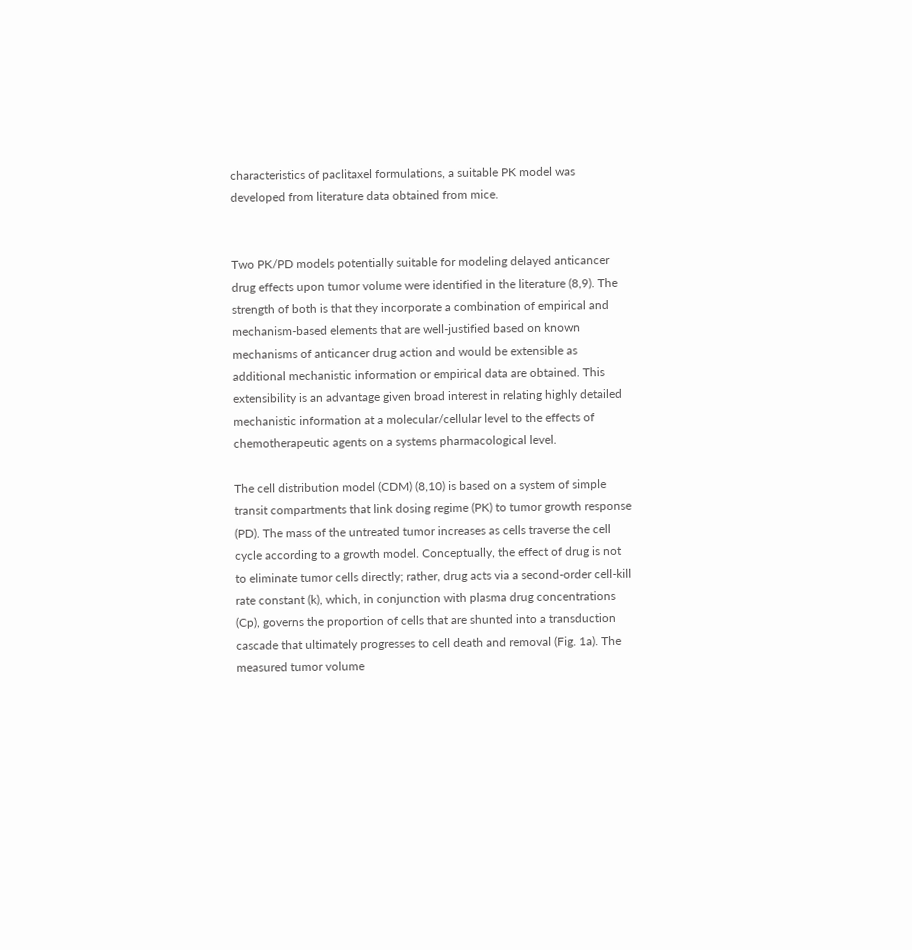characteristics of paclitaxel formulations, a suitable PK model was developed from literature data obtained from mice.


Two PK/PD models potentially suitable for modeling delayed anticancer drug effects upon tumor volume were identified in the literature (8,9). The strength of both is that they incorporate a combination of empirical and mechanism-based elements that are well-justified based on known mechanisms of anticancer drug action and would be extensible as additional mechanistic information or empirical data are obtained. This extensibility is an advantage given broad interest in relating highly detailed mechanistic information at a molecular/cellular level to the effects of chemotherapeutic agents on a systems pharmacological level.

The cell distribution model (CDM) (8,10) is based on a system of simple transit compartments that link dosing regime (PK) to tumor growth response (PD). The mass of the untreated tumor increases as cells traverse the cell cycle according to a growth model. Conceptually, the effect of drug is not to eliminate tumor cells directly; rather, drug acts via a second-order cell-kill rate constant (k), which, in conjunction with plasma drug concentrations (Cp), governs the proportion of cells that are shunted into a transduction cascade that ultimately progresses to cell death and removal (Fig. 1a). The measured tumor volume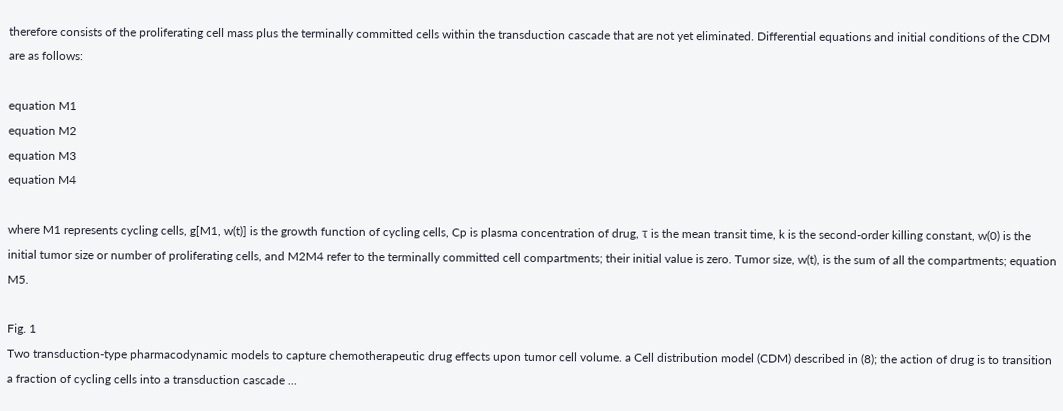therefore consists of the proliferating cell mass plus the terminally committed cells within the transduction cascade that are not yet eliminated. Differential equations and initial conditions of the CDM are as follows:

equation M1
equation M2
equation M3
equation M4

where M1 represents cycling cells, g[M1, w(t)] is the growth function of cycling cells, Cp is plasma concentration of drug, τ is the mean transit time, k is the second-order killing constant, w(0) is the initial tumor size or number of proliferating cells, and M2M4 refer to the terminally committed cell compartments; their initial value is zero. Tumor size, w(t), is the sum of all the compartments; equation M5.

Fig. 1
Two transduction-type pharmacodynamic models to capture chemotherapeutic drug effects upon tumor cell volume. a Cell distribution model (CDM) described in (8); the action of drug is to transition a fraction of cycling cells into a transduction cascade ...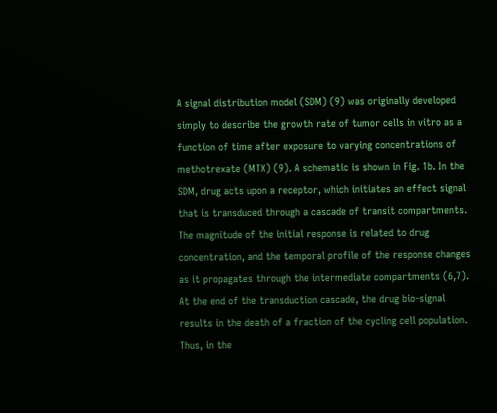A signal distribution model (SDM) (9) was originally developed simply to describe the growth rate of tumor cells in vitro as a function of time after exposure to varying concentrations of methotrexate (MTX) (9). A schematic is shown in Fig. 1b. In the SDM, drug acts upon a receptor, which initiates an effect signal that is transduced through a cascade of transit compartments. The magnitude of the initial response is related to drug concentration, and the temporal profile of the response changes as it propagates through the intermediate compartments (6,7). At the end of the transduction cascade, the drug bio-signal results in the death of a fraction of the cycling cell population. Thus, in the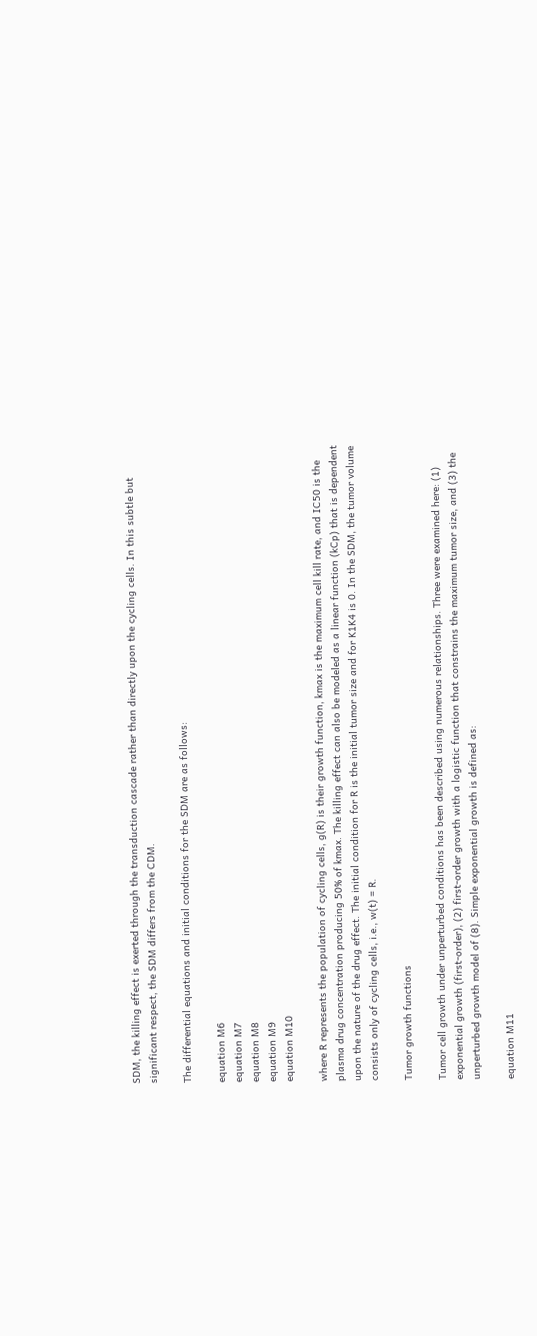SDM, the killing effect is exerted through the transduction cascade rather than directly upon the cycling cells. In this subtle but significant respect, the SDM differs from the CDM.

The differential equations and initial conditions for the SDM are as follows:

equation M6
equation M7
equation M8
equation M9
equation M10

where R represents the population of cycling cells, g(R) is their growth function, kmax is the maximum cell kill rate, and IC50 is the plasma drug concentration producing 50% of kmax. The killing effect can also be modeled as a linear function (kCp) that is dependent upon the nature of the drug effect. The initial condition for R is the initial tumor size and for K1K4 is 0. In the SDM, the tumor volume consists only of cycling cells, i.e., w(t) = R.

Tumor growth functions

Tumor cell growth under unperturbed conditions has been described using numerous relationships. Three were examined here: (1) exponential growth (first-order), (2) first-order growth with a logistic function that constrains the maximum tumor size, and (3) the unperturbed growth model of (8). Simple exponential growth is defined as:

equation M11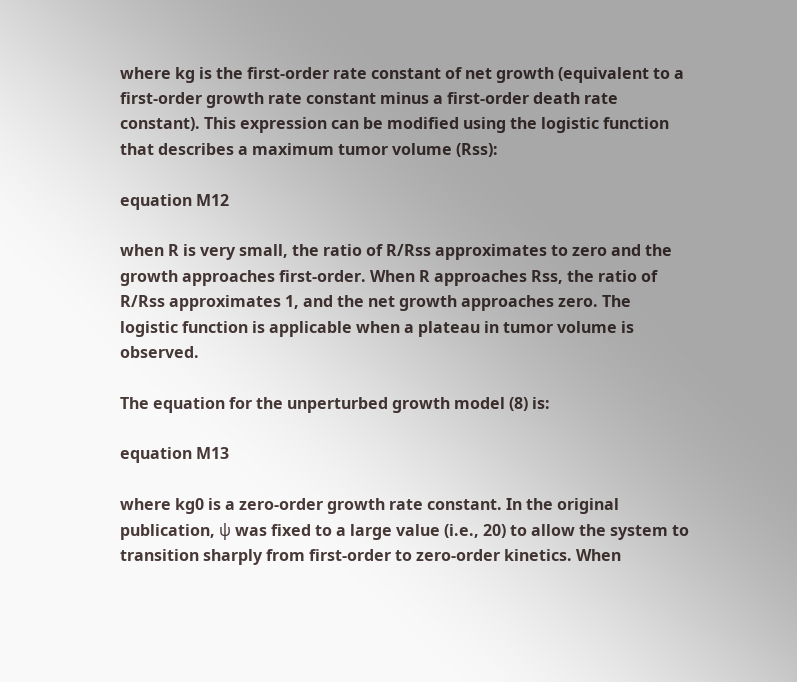where kg is the first-order rate constant of net growth (equivalent to a first-order growth rate constant minus a first-order death rate constant). This expression can be modified using the logistic function that describes a maximum tumor volume (Rss):

equation M12

when R is very small, the ratio of R/Rss approximates to zero and the growth approaches first-order. When R approaches Rss, the ratio of R/Rss approximates 1, and the net growth approaches zero. The logistic function is applicable when a plateau in tumor volume is observed.

The equation for the unperturbed growth model (8) is:

equation M13

where kg0 is a zero-order growth rate constant. In the original publication, ψ was fixed to a large value (i.e., 20) to allow the system to transition sharply from first-order to zero-order kinetics. When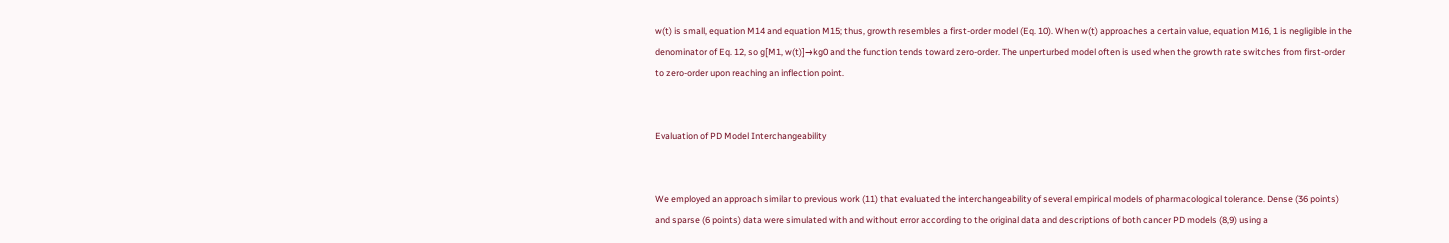w(t) is small, equation M14 and equation M15; thus, growth resembles a first-order model (Eq. 10). When w(t) approaches a certain value, equation M16, 1 is negligible in the denominator of Eq. 12, so g[M1, w(t)]→kg0 and the function tends toward zero-order. The unperturbed model often is used when the growth rate switches from first-order to zero-order upon reaching an inflection point.


Evaluation of PD Model Interchangeability


We employed an approach similar to previous work (11) that evaluated the interchangeability of several empirical models of pharmacological tolerance. Dense (36 points) and sparse (6 points) data were simulated with and without error according to the original data and descriptions of both cancer PD models (8,9) using a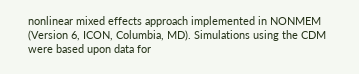nonlinear mixed effects approach implemented in NONMEM (Version 6, ICON, Columbia, MD). Simulations using the CDM were based upon data for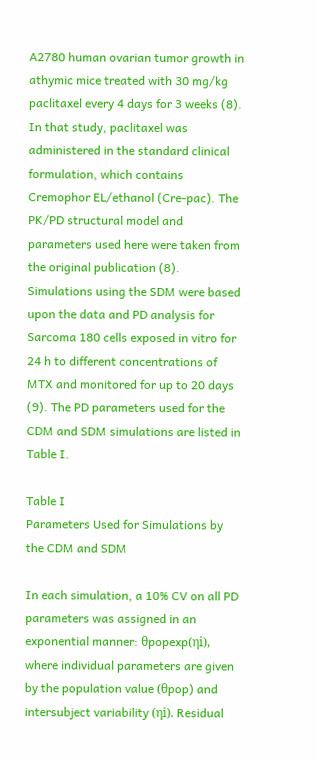A2780 human ovarian tumor growth in athymic mice treated with 30 mg/kg paclitaxel every 4 days for 3 weeks (8). In that study, paclitaxel was administered in the standard clinical formulation, which contains Cremophor EL/ethanol (Cre-pac). The PK/PD structural model and parameters used here were taken from the original publication (8). Simulations using the SDM were based upon the data and PD analysis for Sarcoma 180 cells exposed in vitro for 24 h to different concentrations of MTX and monitored for up to 20 days (9). The PD parameters used for the CDM and SDM simulations are listed in Table I.

Table I
Parameters Used for Simulations by the CDM and SDM

In each simulation, a 10% CV on all PD parameters was assigned in an exponential manner: θpopexp(ηi), where individual parameters are given by the population value (θpop) and intersubject variability (ηi). Residual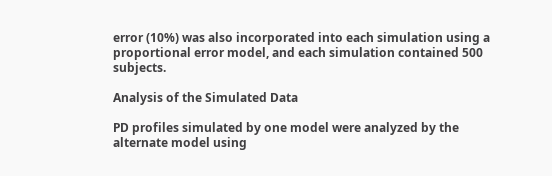error (10%) was also incorporated into each simulation using a proportional error model, and each simulation contained 500 subjects.

Analysis of the Simulated Data

PD profiles simulated by one model were analyzed by the alternate model using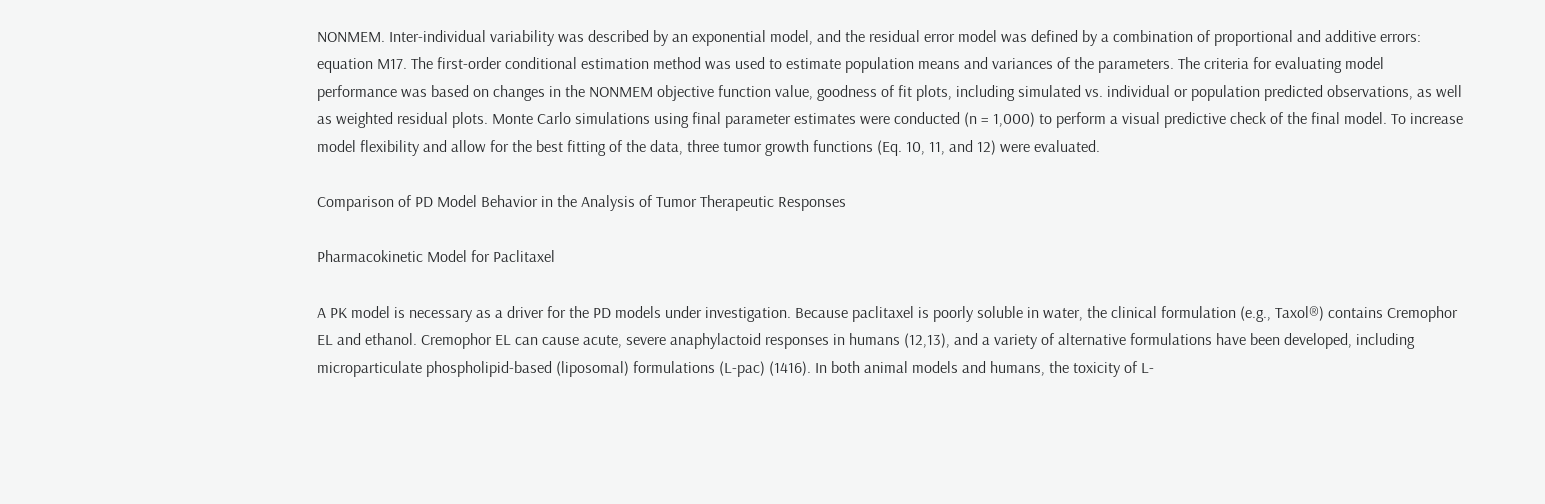NONMEM. Inter-individual variability was described by an exponential model, and the residual error model was defined by a combination of proportional and additive errors: equation M17. The first-order conditional estimation method was used to estimate population means and variances of the parameters. The criteria for evaluating model performance was based on changes in the NONMEM objective function value, goodness of fit plots, including simulated vs. individual or population predicted observations, as well as weighted residual plots. Monte Carlo simulations using final parameter estimates were conducted (n = 1,000) to perform a visual predictive check of the final model. To increase model flexibility and allow for the best fitting of the data, three tumor growth functions (Eq. 10, 11, and 12) were evaluated.

Comparison of PD Model Behavior in the Analysis of Tumor Therapeutic Responses

Pharmacokinetic Model for Paclitaxel

A PK model is necessary as a driver for the PD models under investigation. Because paclitaxel is poorly soluble in water, the clinical formulation (e.g., Taxol®) contains Cremophor EL and ethanol. Cremophor EL can cause acute, severe anaphylactoid responses in humans (12,13), and a variety of alternative formulations have been developed, including microparticulate phospholipid-based (liposomal) formulations (L-pac) (1416). In both animal models and humans, the toxicity of L-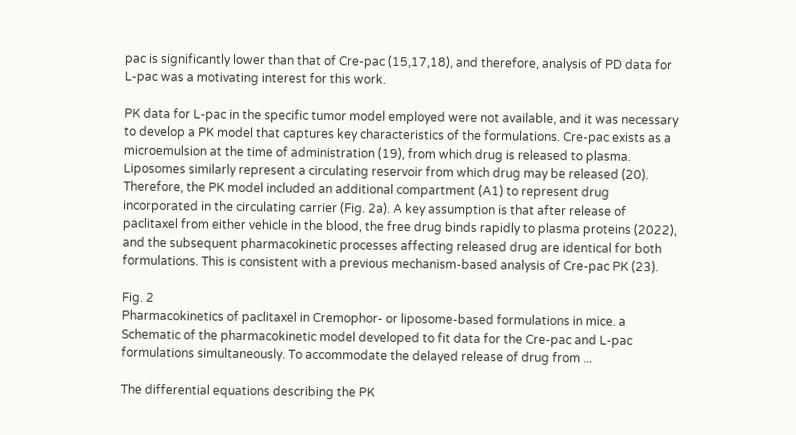pac is significantly lower than that of Cre-pac (15,17,18), and therefore, analysis of PD data for L-pac was a motivating interest for this work.

PK data for L-pac in the specific tumor model employed were not available, and it was necessary to develop a PK model that captures key characteristics of the formulations. Cre-pac exists as a microemulsion at the time of administration (19), from which drug is released to plasma. Liposomes similarly represent a circulating reservoir from which drug may be released (20). Therefore, the PK model included an additional compartment (A1) to represent drug incorporated in the circulating carrier (Fig. 2a). A key assumption is that after release of paclitaxel from either vehicle in the blood, the free drug binds rapidly to plasma proteins (2022), and the subsequent pharmacokinetic processes affecting released drug are identical for both formulations. This is consistent with a previous mechanism-based analysis of Cre-pac PK (23).

Fig. 2
Pharmacokinetics of paclitaxel in Cremophor- or liposome-based formulations in mice. a Schematic of the pharmacokinetic model developed to fit data for the Cre-pac and L-pac formulations simultaneously. To accommodate the delayed release of drug from ...

The differential equations describing the PK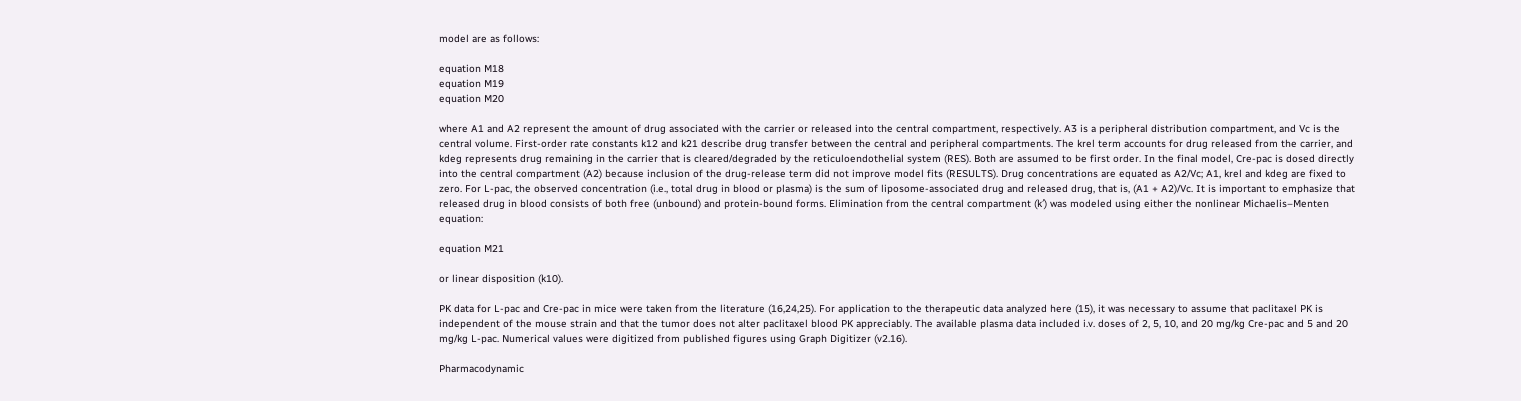model are as follows:

equation M18
equation M19
equation M20

where A1 and A2 represent the amount of drug associated with the carrier or released into the central compartment, respectively. A3 is a peripheral distribution compartment, and Vc is the central volume. First-order rate constants k12 and k21 describe drug transfer between the central and peripheral compartments. The krel term accounts for drug released from the carrier, and kdeg represents drug remaining in the carrier that is cleared/degraded by the reticuloendothelial system (RES). Both are assumed to be first order. In the final model, Cre-pac is dosed directly into the central compartment (A2) because inclusion of the drug-release term did not improve model fits (RESULTS). Drug concentrations are equated as A2/Vc; A1, krel and kdeg are fixed to zero. For L-pac, the observed concentration (i.e., total drug in blood or plasma) is the sum of liposome-associated drug and released drug, that is, (A1 + A2)/Vc. It is important to emphasize that released drug in blood consists of both free (unbound) and protein-bound forms. Elimination from the central compartment (k′) was modeled using either the nonlinear Michaelis–Menten equation:

equation M21

or linear disposition (k10).

PK data for L-pac and Cre-pac in mice were taken from the literature (16,24,25). For application to the therapeutic data analyzed here (15), it was necessary to assume that paclitaxel PK is independent of the mouse strain and that the tumor does not alter paclitaxel blood PK appreciably. The available plasma data included i.v. doses of 2, 5, 10, and 20 mg/kg Cre-pac and 5 and 20 mg/kg L-pac. Numerical values were digitized from published figures using Graph Digitizer (v2.16).

Pharmacodynamic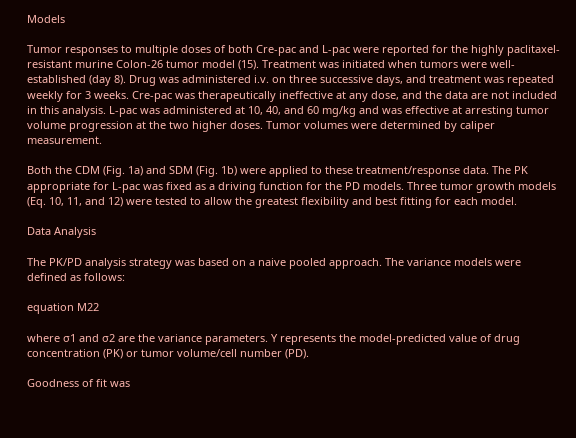Models

Tumor responses to multiple doses of both Cre-pac and L-pac were reported for the highly paclitaxel-resistant murine Colon-26 tumor model (15). Treatment was initiated when tumors were well-established (day 8). Drug was administered i.v. on three successive days, and treatment was repeated weekly for 3 weeks. Cre-pac was therapeutically ineffective at any dose, and the data are not included in this analysis. L-pac was administered at 10, 40, and 60 mg/kg and was effective at arresting tumor volume progression at the two higher doses. Tumor volumes were determined by caliper measurement.

Both the CDM (Fig. 1a) and SDM (Fig. 1b) were applied to these treatment/response data. The PK appropriate for L-pac was fixed as a driving function for the PD models. Three tumor growth models (Eq. 10, 11, and 12) were tested to allow the greatest flexibility and best fitting for each model.

Data Analysis

The PK/PD analysis strategy was based on a naive pooled approach. The variance models were defined as follows:

equation M22

where σ1 and σ2 are the variance parameters. Y represents the model-predicted value of drug concentration (PK) or tumor volume/cell number (PD).

Goodness of fit was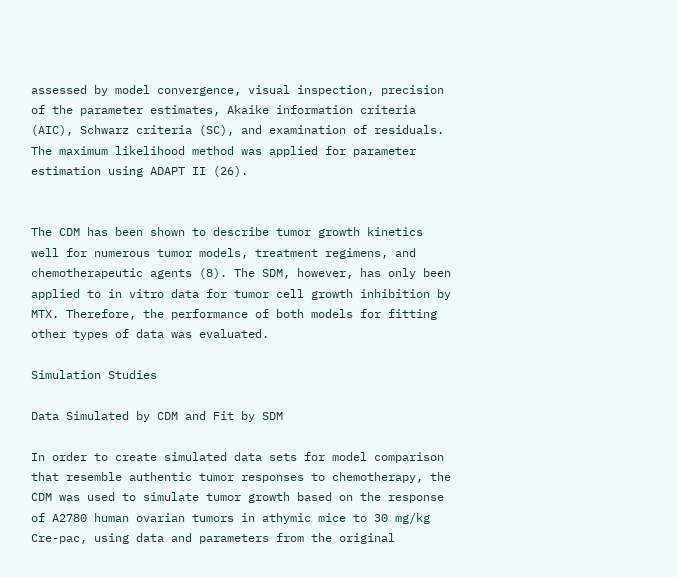assessed by model convergence, visual inspection, precision of the parameter estimates, Akaike information criteria (AIC), Schwarz criteria (SC), and examination of residuals. The maximum likelihood method was applied for parameter estimation using ADAPT II (26).


The CDM has been shown to describe tumor growth kinetics well for numerous tumor models, treatment regimens, and chemotherapeutic agents (8). The SDM, however, has only been applied to in vitro data for tumor cell growth inhibition by MTX. Therefore, the performance of both models for fitting other types of data was evaluated.

Simulation Studies

Data Simulated by CDM and Fit by SDM

In order to create simulated data sets for model comparison that resemble authentic tumor responses to chemotherapy, the CDM was used to simulate tumor growth based on the response of A2780 human ovarian tumors in athymic mice to 30 mg/kg Cre-pac, using data and parameters from the original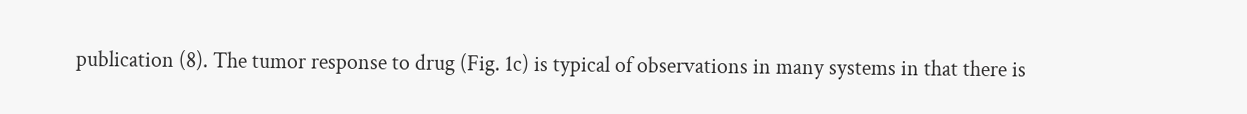publication (8). The tumor response to drug (Fig. 1c) is typical of observations in many systems in that there is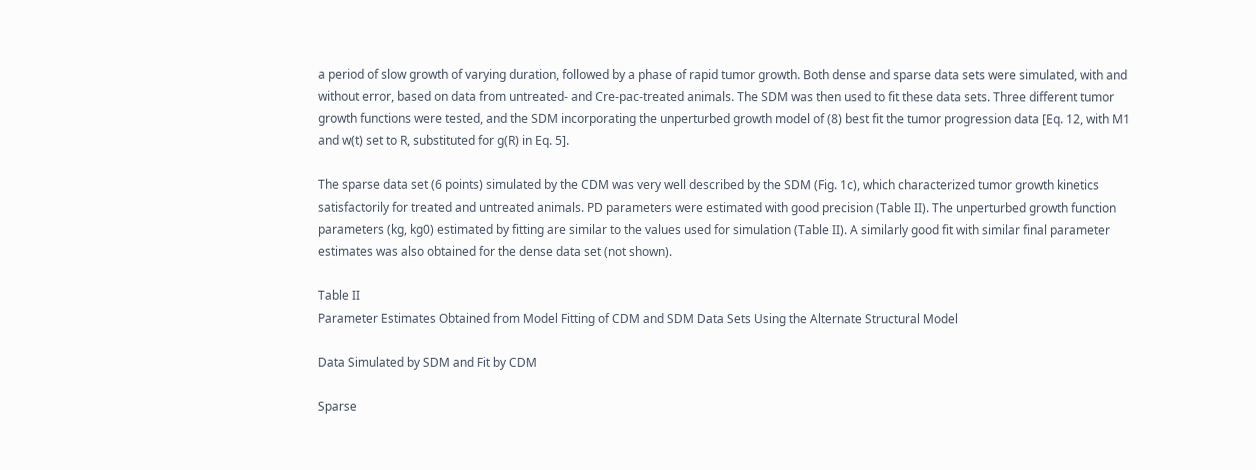a period of slow growth of varying duration, followed by a phase of rapid tumor growth. Both dense and sparse data sets were simulated, with and without error, based on data from untreated- and Cre-pac-treated animals. The SDM was then used to fit these data sets. Three different tumor growth functions were tested, and the SDM incorporating the unperturbed growth model of (8) best fit the tumor progression data [Eq. 12, with M1 and w(t) set to R, substituted for g(R) in Eq. 5].

The sparse data set (6 points) simulated by the CDM was very well described by the SDM (Fig. 1c), which characterized tumor growth kinetics satisfactorily for treated and untreated animals. PD parameters were estimated with good precision (Table II). The unperturbed growth function parameters (kg, kg0) estimated by fitting are similar to the values used for simulation (Table II). A similarly good fit with similar final parameter estimates was also obtained for the dense data set (not shown).

Table II
Parameter Estimates Obtained from Model Fitting of CDM and SDM Data Sets Using the Alternate Structural Model

Data Simulated by SDM and Fit by CDM

Sparse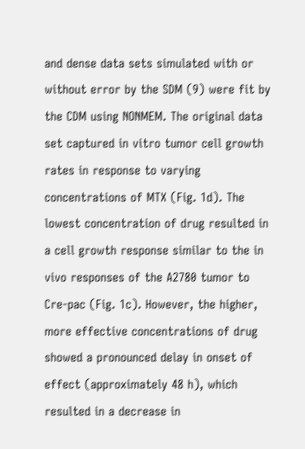and dense data sets simulated with or without error by the SDM (9) were fit by the CDM using NONMEM. The original data set captured in vitro tumor cell growth rates in response to varying concentrations of MTX (Fig. 1d). The lowest concentration of drug resulted in a cell growth response similar to the in vivo responses of the A2780 tumor to Cre-pac (Fig. 1c). However, the higher, more effective concentrations of drug showed a pronounced delay in onset of effect (approximately 48 h), which resulted in a decrease in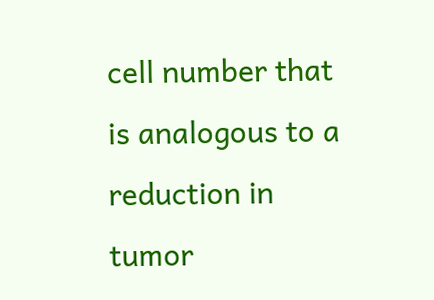cell number that is analogous to a reduction in tumor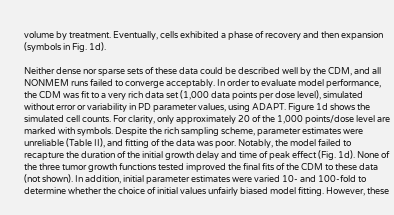volume by treatment. Eventually, cells exhibited a phase of recovery and then expansion (symbols in Fig. 1d).

Neither dense nor sparse sets of these data could be described well by the CDM, and all NONMEM runs failed to converge acceptably. In order to evaluate model performance, the CDM was fit to a very rich data set (1,000 data points per dose level), simulated without error or variability in PD parameter values, using ADAPT. Figure 1d shows the simulated cell counts. For clarity, only approximately 20 of the 1,000 points/dose level are marked with symbols. Despite the rich sampling scheme, parameter estimates were unreliable (Table II), and fitting of the data was poor. Notably, the model failed to recapture the duration of the initial growth delay and time of peak effect (Fig. 1d). None of the three tumor growth functions tested improved the final fits of the CDM to these data (not shown). In addition, initial parameter estimates were varied 10- and 100-fold to determine whether the choice of initial values unfairly biased model fitting. However, these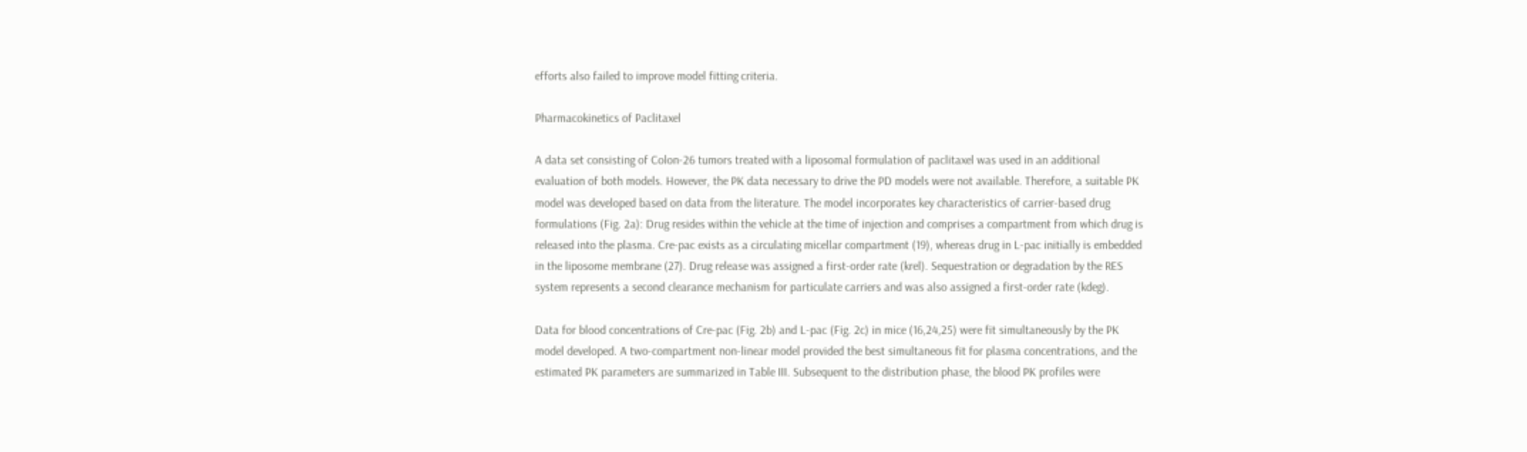efforts also failed to improve model fitting criteria.

Pharmacokinetics of Paclitaxel

A data set consisting of Colon-26 tumors treated with a liposomal formulation of paclitaxel was used in an additional evaluation of both models. However, the PK data necessary to drive the PD models were not available. Therefore, a suitable PK model was developed based on data from the literature. The model incorporates key characteristics of carrier-based drug formulations (Fig. 2a): Drug resides within the vehicle at the time of injection and comprises a compartment from which drug is released into the plasma. Cre-pac exists as a circulating micellar compartment (19), whereas drug in L-pac initially is embedded in the liposome membrane (27). Drug release was assigned a first-order rate (krel). Sequestration or degradation by the RES system represents a second clearance mechanism for particulate carriers and was also assigned a first-order rate (kdeg).

Data for blood concentrations of Cre-pac (Fig. 2b) and L-pac (Fig. 2c) in mice (16,24,25) were fit simultaneously by the PK model developed. A two-compartment non-linear model provided the best simultaneous fit for plasma concentrations, and the estimated PK parameters are summarized in Table III. Subsequent to the distribution phase, the blood PK profiles were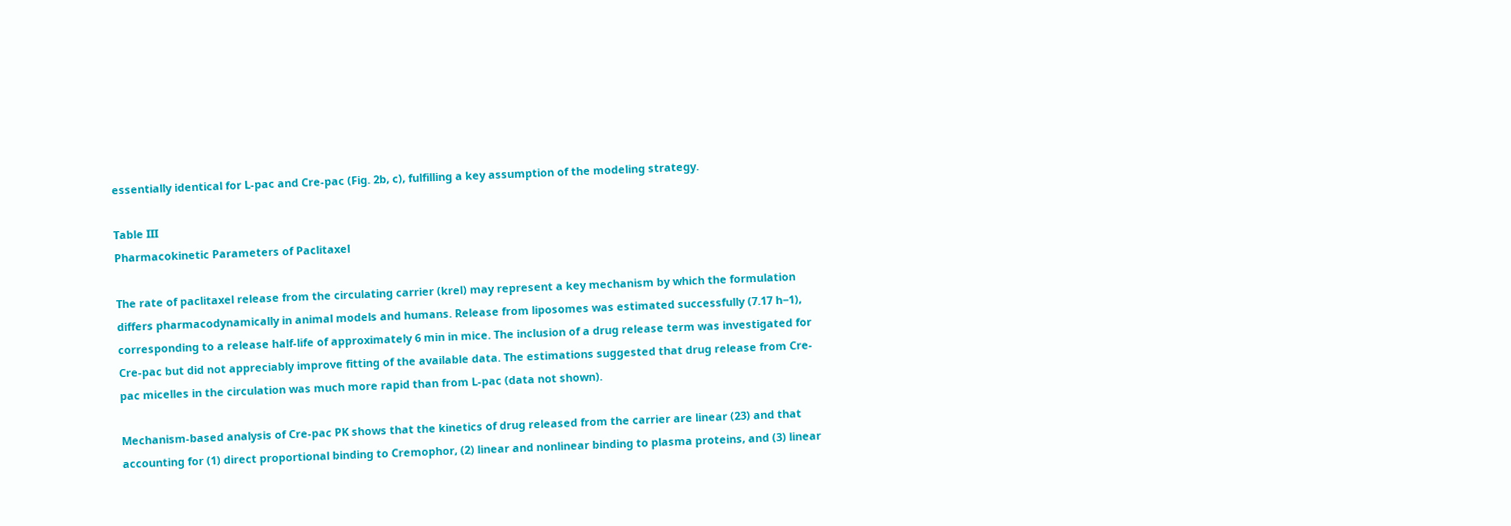essentially identical for L-pac and Cre-pac (Fig. 2b, c), fulfilling a key assumption of the modeling strategy.

Table III
Pharmacokinetic Parameters of Paclitaxel

The rate of paclitaxel release from the circulating carrier (krel) may represent a key mechanism by which the formulation differs pharmacodynamically in animal models and humans. Release from liposomes was estimated successfully (7.17 h−1), corresponding to a release half-life of approximately 6 min in mice. The inclusion of a drug release term was investigated for Cre-pac but did not appreciably improve fitting of the available data. The estimations suggested that drug release from Cre-pac micelles in the circulation was much more rapid than from L-pac (data not shown).

Mechanism-based analysis of Cre-pac PK shows that the kinetics of drug released from the carrier are linear (23) and that accounting for (1) direct proportional binding to Cremophor, (2) linear and nonlinear binding to plasma proteins, and (3) linear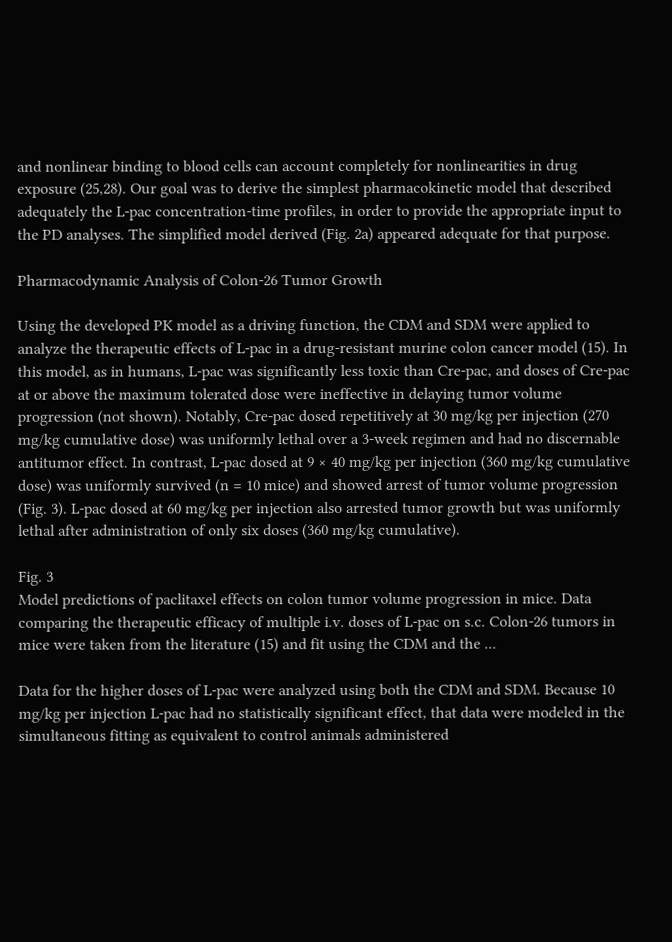and nonlinear binding to blood cells can account completely for nonlinearities in drug exposure (25,28). Our goal was to derive the simplest pharmacokinetic model that described adequately the L-pac concentration-time profiles, in order to provide the appropriate input to the PD analyses. The simplified model derived (Fig. 2a) appeared adequate for that purpose.

Pharmacodynamic Analysis of Colon-26 Tumor Growth

Using the developed PK model as a driving function, the CDM and SDM were applied to analyze the therapeutic effects of L-pac in a drug-resistant murine colon cancer model (15). In this model, as in humans, L-pac was significantly less toxic than Cre-pac, and doses of Cre-pac at or above the maximum tolerated dose were ineffective in delaying tumor volume progression (not shown). Notably, Cre-pac dosed repetitively at 30 mg/kg per injection (270 mg/kg cumulative dose) was uniformly lethal over a 3-week regimen and had no discernable antitumor effect. In contrast, L-pac dosed at 9 × 40 mg/kg per injection (360 mg/kg cumulative dose) was uniformly survived (n = 10 mice) and showed arrest of tumor volume progression (Fig. 3). L-pac dosed at 60 mg/kg per injection also arrested tumor growth but was uniformly lethal after administration of only six doses (360 mg/kg cumulative).

Fig. 3
Model predictions of paclitaxel effects on colon tumor volume progression in mice. Data comparing the therapeutic efficacy of multiple i.v. doses of L-pac on s.c. Colon-26 tumors in mice were taken from the literature (15) and fit using the CDM and the ...

Data for the higher doses of L-pac were analyzed using both the CDM and SDM. Because 10 mg/kg per injection L-pac had no statistically significant effect, that data were modeled in the simultaneous fitting as equivalent to control animals administered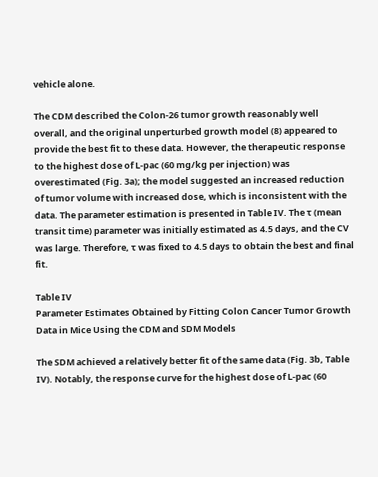vehicle alone.

The CDM described the Colon-26 tumor growth reasonably well overall, and the original unperturbed growth model (8) appeared to provide the best fit to these data. However, the therapeutic response to the highest dose of L-pac (60 mg/kg per injection) was overestimated (Fig. 3a); the model suggested an increased reduction of tumor volume with increased dose, which is inconsistent with the data. The parameter estimation is presented in Table IV. The τ (mean transit time) parameter was initially estimated as 4.5 days, and the CV was large. Therefore, τ was fixed to 4.5 days to obtain the best and final fit.

Table IV
Parameter Estimates Obtained by Fitting Colon Cancer Tumor Growth Data in Mice Using the CDM and SDM Models

The SDM achieved a relatively better fit of the same data (Fig. 3b, Table IV). Notably, the response curve for the highest dose of L-pac (60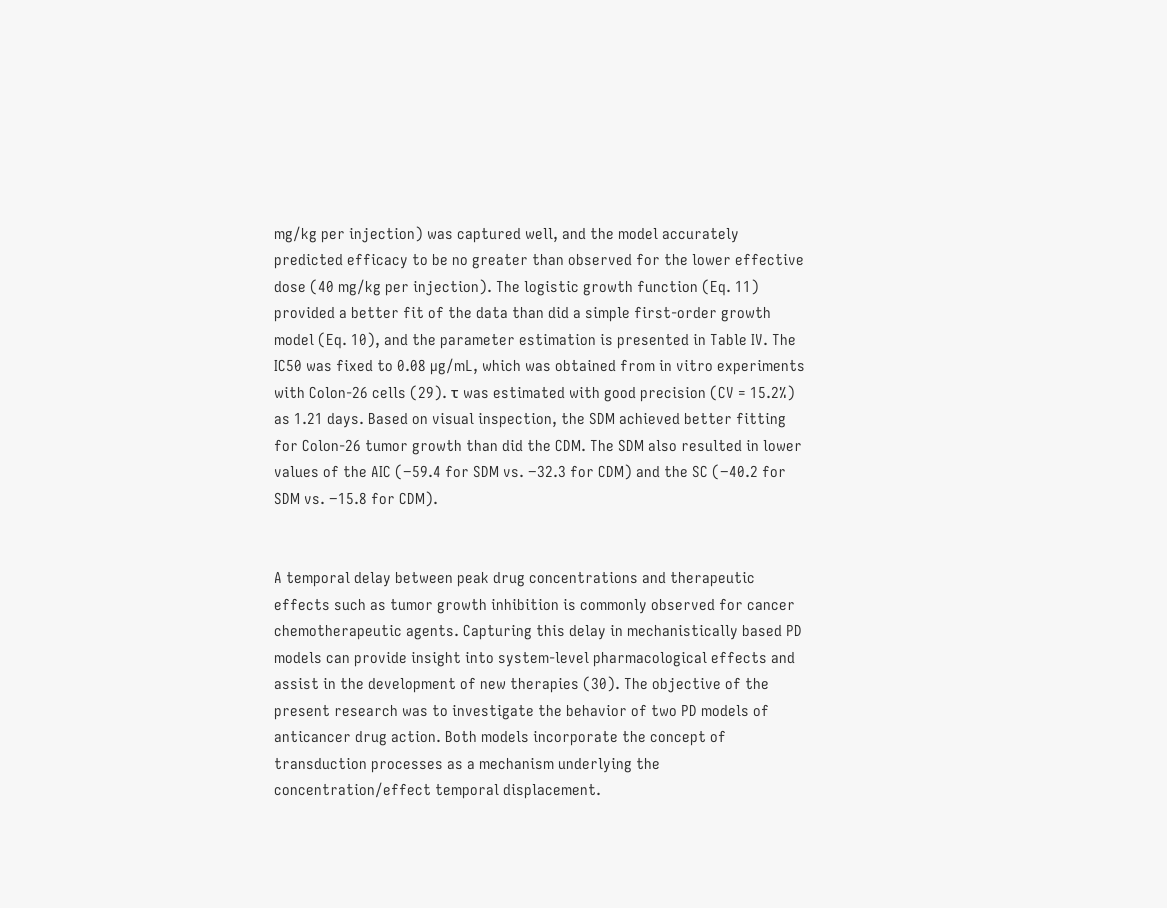mg/kg per injection) was captured well, and the model accurately predicted efficacy to be no greater than observed for the lower effective dose (40 mg/kg per injection). The logistic growth function (Eq. 11) provided a better fit of the data than did a simple first-order growth model (Eq. 10), and the parameter estimation is presented in Table IV. The IC50 was fixed to 0.08 µg/mL, which was obtained from in vitro experiments with Colon-26 cells (29). τ was estimated with good precision (CV = 15.2%) as 1.21 days. Based on visual inspection, the SDM achieved better fitting for Colon-26 tumor growth than did the CDM. The SDM also resulted in lower values of the AIC (−59.4 for SDM vs. −32.3 for CDM) and the SC (−40.2 for SDM vs. −15.8 for CDM).


A temporal delay between peak drug concentrations and therapeutic effects such as tumor growth inhibition is commonly observed for cancer chemotherapeutic agents. Capturing this delay in mechanistically based PD models can provide insight into system-level pharmacological effects and assist in the development of new therapies (30). The objective of the present research was to investigate the behavior of two PD models of anticancer drug action. Both models incorporate the concept of transduction processes as a mechanism underlying the concentration/effect temporal displacement.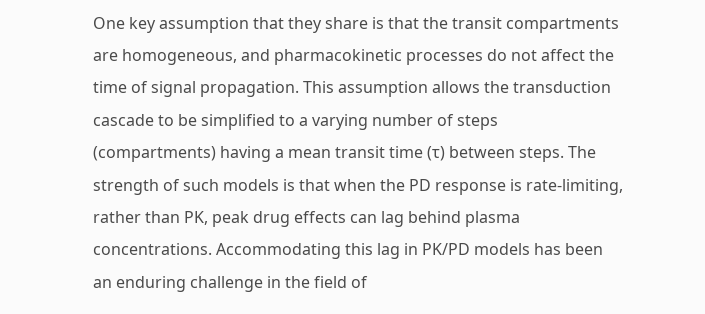One key assumption that they share is that the transit compartments are homogeneous, and pharmacokinetic processes do not affect the time of signal propagation. This assumption allows the transduction cascade to be simplified to a varying number of steps (compartments) having a mean transit time (τ) between steps. The strength of such models is that when the PD response is rate-limiting, rather than PK, peak drug effects can lag behind plasma concentrations. Accommodating this lag in PK/PD models has been an enduring challenge in the field of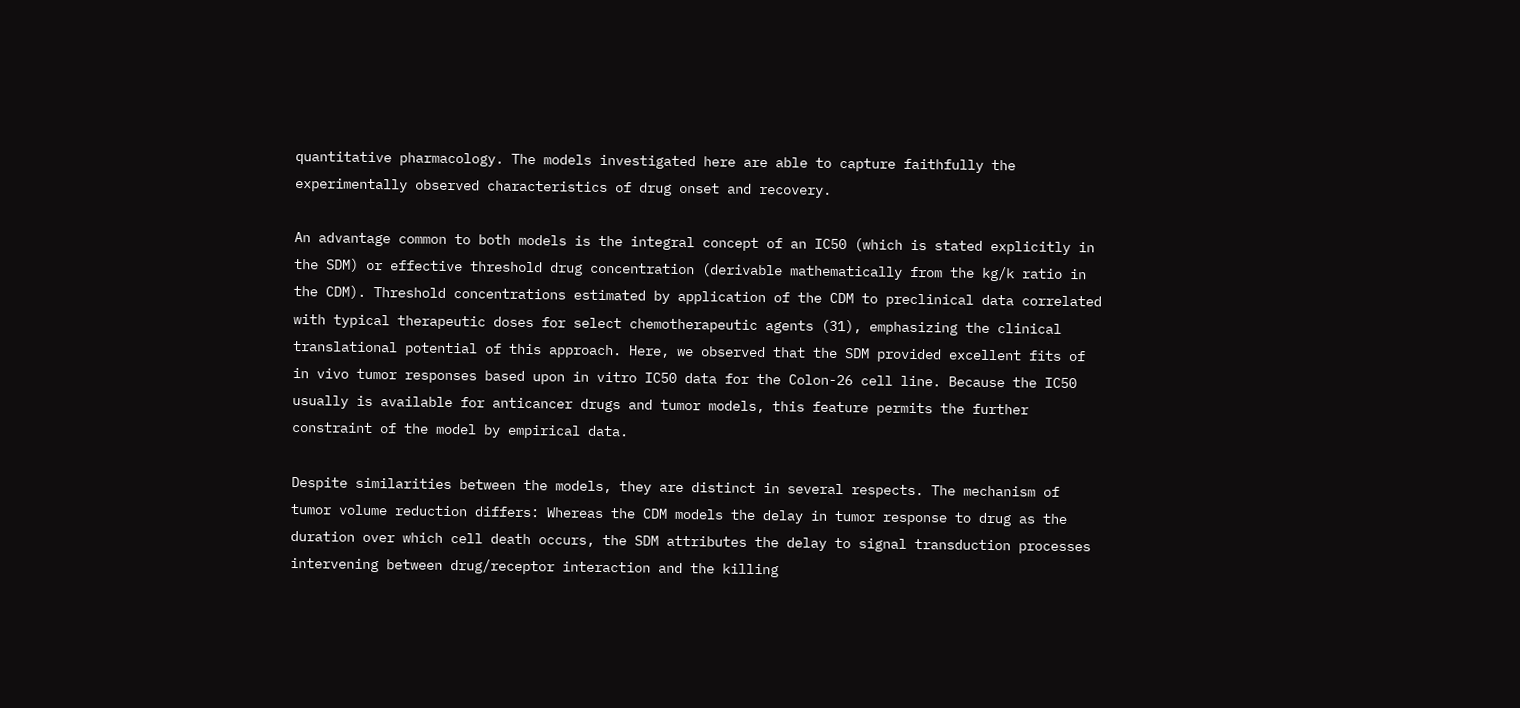quantitative pharmacology. The models investigated here are able to capture faithfully the experimentally observed characteristics of drug onset and recovery.

An advantage common to both models is the integral concept of an IC50 (which is stated explicitly in the SDM) or effective threshold drug concentration (derivable mathematically from the kg/k ratio in the CDM). Threshold concentrations estimated by application of the CDM to preclinical data correlated with typical therapeutic doses for select chemotherapeutic agents (31), emphasizing the clinical translational potential of this approach. Here, we observed that the SDM provided excellent fits of in vivo tumor responses based upon in vitro IC50 data for the Colon-26 cell line. Because the IC50 usually is available for anticancer drugs and tumor models, this feature permits the further constraint of the model by empirical data.

Despite similarities between the models, they are distinct in several respects. The mechanism of tumor volume reduction differs: Whereas the CDM models the delay in tumor response to drug as the duration over which cell death occurs, the SDM attributes the delay to signal transduction processes intervening between drug/receptor interaction and the killing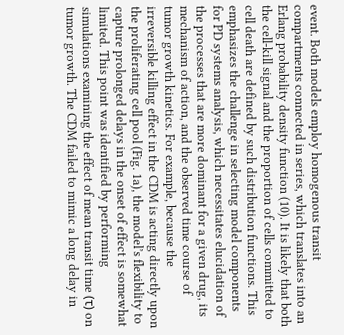event. Both models employ homogenous transit compartments connected in series, which translates into an Erlang probability density function (10). It is likely that both the cell-kill signal and the proportion of cells committed to cell death are defined by such distribution functions. This emphasizes the challenge in selecting model components for PD systems analysis, which necessitates elucidation of the processes that are more dominant for a given drug, its mechanism of action, and the observed time course of tumor growth kinetics. For example, because the irreversible killing effect in the CDM is acting directly upon the proliferating cell pool (Fig. 1a), the model’s flexibility to capture prolonged delays in the onset of effect is somewhat limited. This point was identified by performing simulations examining the effect of mean transit time (τ) on tumor growth. The CDM failed to mimic a long delay in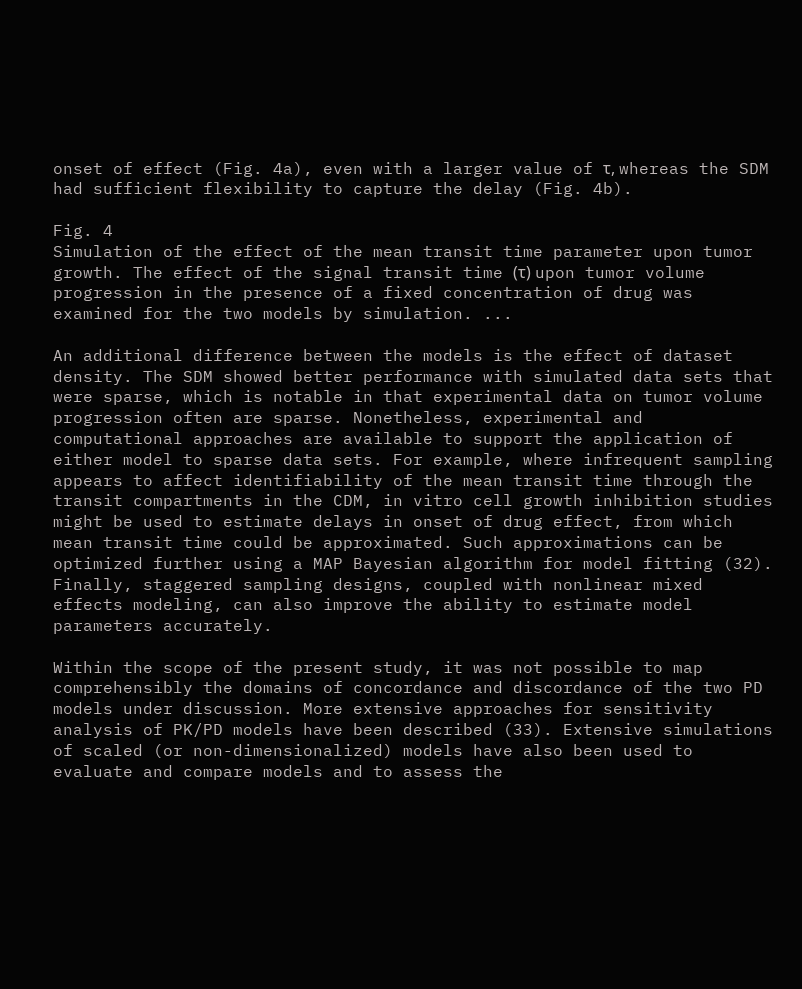onset of effect (Fig. 4a), even with a larger value of τ, whereas the SDM had sufficient flexibility to capture the delay (Fig. 4b).

Fig. 4
Simulation of the effect of the mean transit time parameter upon tumor growth. The effect of the signal transit time (τ) upon tumor volume progression in the presence of a fixed concentration of drug was examined for the two models by simulation. ...

An additional difference between the models is the effect of dataset density. The SDM showed better performance with simulated data sets that were sparse, which is notable in that experimental data on tumor volume progression often are sparse. Nonetheless, experimental and computational approaches are available to support the application of either model to sparse data sets. For example, where infrequent sampling appears to affect identifiability of the mean transit time through the transit compartments in the CDM, in vitro cell growth inhibition studies might be used to estimate delays in onset of drug effect, from which mean transit time could be approximated. Such approximations can be optimized further using a MAP Bayesian algorithm for model fitting (32). Finally, staggered sampling designs, coupled with nonlinear mixed effects modeling, can also improve the ability to estimate model parameters accurately.

Within the scope of the present study, it was not possible to map comprehensibly the domains of concordance and discordance of the two PD models under discussion. More extensive approaches for sensitivity analysis of PK/PD models have been described (33). Extensive simulations of scaled (or non-dimensionalized) models have also been used to evaluate and compare models and to assess the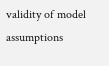validity of model assumptions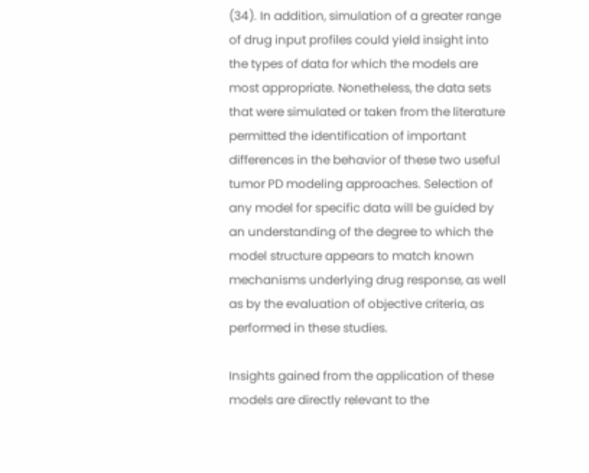(34). In addition, simulation of a greater range of drug input profiles could yield insight into the types of data for which the models are most appropriate. Nonetheless, the data sets that were simulated or taken from the literature permitted the identification of important differences in the behavior of these two useful tumor PD modeling approaches. Selection of any model for specific data will be guided by an understanding of the degree to which the model structure appears to match known mechanisms underlying drug response, as well as by the evaluation of objective criteria, as performed in these studies.

Insights gained from the application of these models are directly relevant to the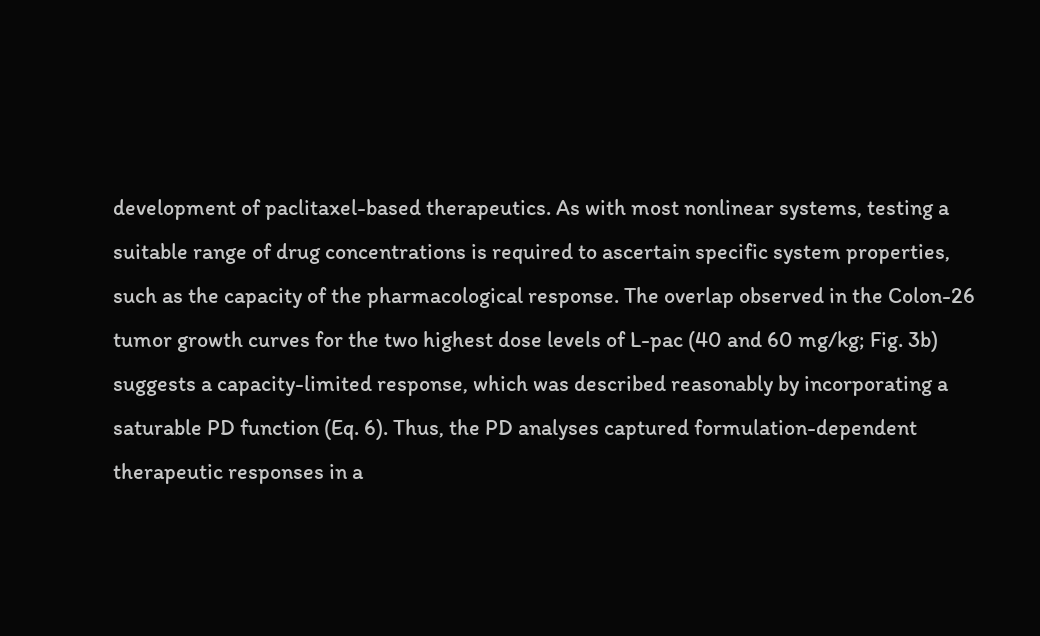development of paclitaxel-based therapeutics. As with most nonlinear systems, testing a suitable range of drug concentrations is required to ascertain specific system properties, such as the capacity of the pharmacological response. The overlap observed in the Colon-26 tumor growth curves for the two highest dose levels of L-pac (40 and 60 mg/kg; Fig. 3b) suggests a capacity-limited response, which was described reasonably by incorporating a saturable PD function (Eq. 6). Thus, the PD analyses captured formulation-dependent therapeutic responses in a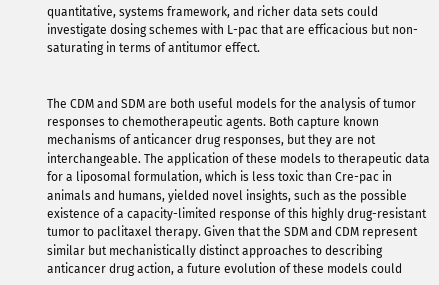quantitative, systems framework, and richer data sets could investigate dosing schemes with L-pac that are efficacious but non-saturating in terms of antitumor effect.


The CDM and SDM are both useful models for the analysis of tumor responses to chemotherapeutic agents. Both capture known mechanisms of anticancer drug responses, but they are not interchangeable. The application of these models to therapeutic data for a liposomal formulation, which is less toxic than Cre-pac in animals and humans, yielded novel insights, such as the possible existence of a capacity-limited response of this highly drug-resistant tumor to paclitaxel therapy. Given that the SDM and CDM represent similar but mechanistically distinct approaches to describing anticancer drug action, a future evolution of these models could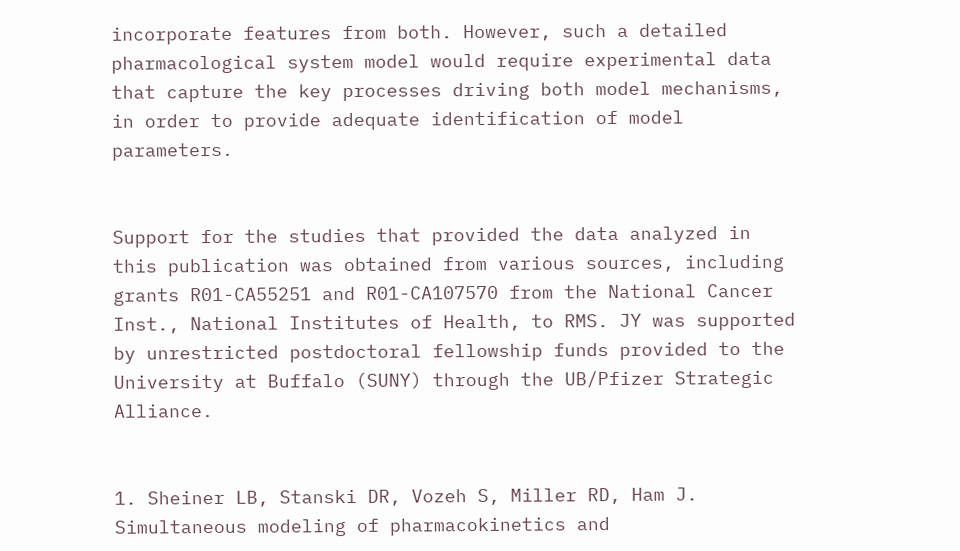incorporate features from both. However, such a detailed pharmacological system model would require experimental data that capture the key processes driving both model mechanisms, in order to provide adequate identification of model parameters.


Support for the studies that provided the data analyzed in this publication was obtained from various sources, including grants R01-CA55251 and R01-CA107570 from the National Cancer Inst., National Institutes of Health, to RMS. JY was supported by unrestricted postdoctoral fellowship funds provided to the University at Buffalo (SUNY) through the UB/Pfizer Strategic Alliance.


1. Sheiner LB, Stanski DR, Vozeh S, Miller RD, Ham J. Simultaneous modeling of pharmacokinetics and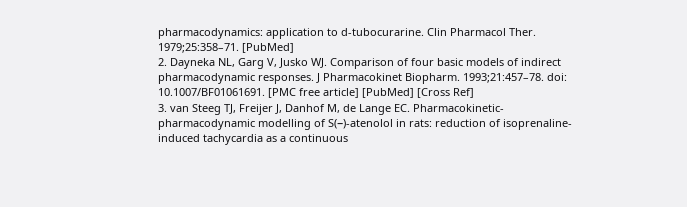pharmacodynamics: application to d-tubocurarine. Clin Pharmacol Ther. 1979;25:358–71. [PubMed]
2. Dayneka NL, Garg V, Jusko WJ. Comparison of four basic models of indirect pharmacodynamic responses. J Pharmacokinet Biopharm. 1993;21:457–78. doi: 10.1007/BF01061691. [PMC free article] [PubMed] [Cross Ref]
3. van Steeg TJ, Freijer J, Danhof M, de Lange EC. Pharmacokinetic-pharmacodynamic modelling of S(−)-atenolol in rats: reduction of isoprenaline-induced tachycardia as a continuous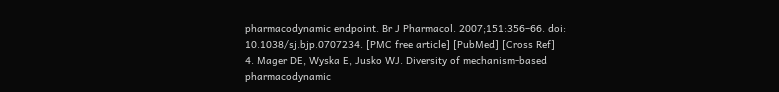pharmacodynamic endpoint. Br J Pharmacol. 2007;151:356–66. doi: 10.1038/sj.bjp.0707234. [PMC free article] [PubMed] [Cross Ref]
4. Mager DE, Wyska E, Jusko WJ. Diversity of mechanism-based pharmacodynamic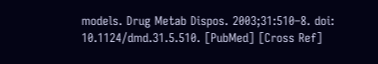models. Drug Metab Dispos. 2003;31:510–8. doi: 10.1124/dmd.31.5.510. [PubMed] [Cross Ref]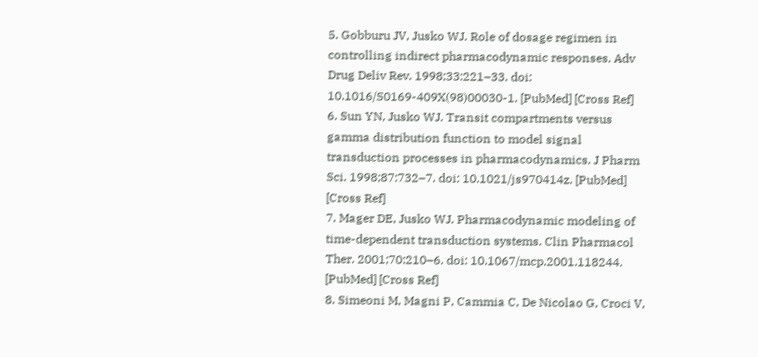5. Gobburu JV, Jusko WJ. Role of dosage regimen in controlling indirect pharmacodynamic responses. Adv Drug Deliv Rev. 1998;33:221–33. doi: 10.1016/S0169-409X(98)00030-1. [PubMed] [Cross Ref]
6. Sun YN, Jusko WJ. Transit compartments versus gamma distribution function to model signal transduction processes in pharmacodynamics. J Pharm Sci. 1998;87:732–7. doi: 10.1021/js970414z. [PubMed] [Cross Ref]
7. Mager DE, Jusko WJ. Pharmacodynamic modeling of time-dependent transduction systems. Clin Pharmacol Ther. 2001;70:210–6. doi: 10.1067/mcp.2001.118244. [PubMed] [Cross Ref]
8. Simeoni M, Magni P, Cammia C, De Nicolao G, Croci V,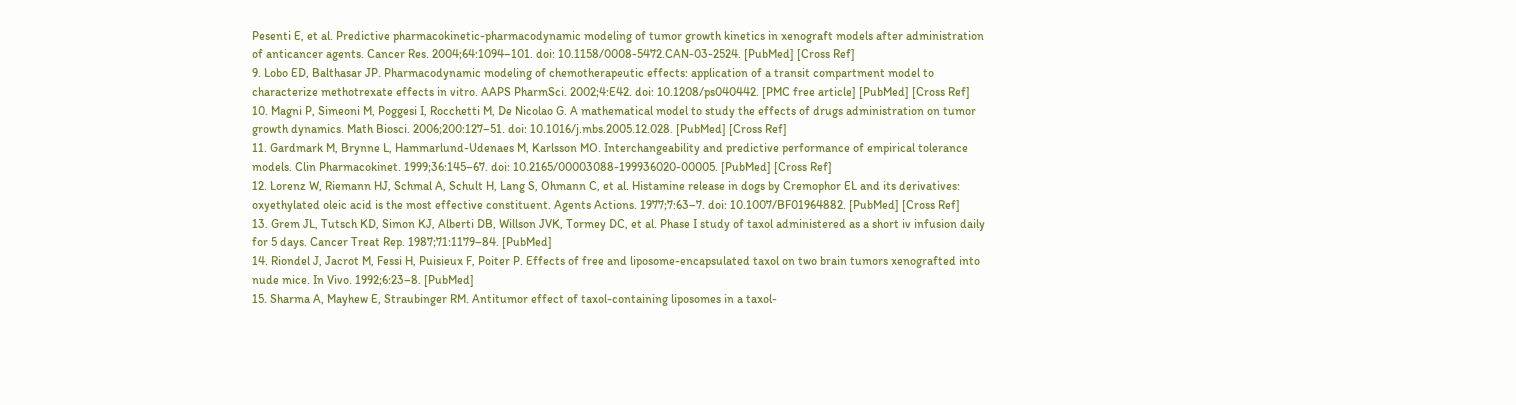Pesenti E, et al. Predictive pharmacokinetic-pharmacodynamic modeling of tumor growth kinetics in xenograft models after administration of anticancer agents. Cancer Res. 2004;64:1094–101. doi: 10.1158/0008-5472.CAN-03-2524. [PubMed] [Cross Ref]
9. Lobo ED, Balthasar JP. Pharmacodynamic modeling of chemotherapeutic effects: application of a transit compartment model to characterize methotrexate effects in vitro. AAPS PharmSci. 2002;4:E42. doi: 10.1208/ps040442. [PMC free article] [PubMed] [Cross Ref]
10. Magni P, Simeoni M, Poggesi I, Rocchetti M, De Nicolao G. A mathematical model to study the effects of drugs administration on tumor growth dynamics. Math Biosci. 2006;200:127–51. doi: 10.1016/j.mbs.2005.12.028. [PubMed] [Cross Ref]
11. Gardmark M, Brynne L, Hammarlund-Udenaes M, Karlsson MO. Interchangeability and predictive performance of empirical tolerance models. Clin Pharmacokinet. 1999;36:145–67. doi: 10.2165/00003088-199936020-00005. [PubMed] [Cross Ref]
12. Lorenz W, Riemann HJ, Schmal A, Schult H, Lang S, Ohmann C, et al. Histamine release in dogs by Cremophor EL and its derivatives: oxyethylated oleic acid is the most effective constituent. Agents Actions. 1977;7:63–7. doi: 10.1007/BF01964882. [PubMed] [Cross Ref]
13. Grem JL, Tutsch KD, Simon KJ, Alberti DB, Willson JVK, Tormey DC, et al. Phase I study of taxol administered as a short iv infusion daily for 5 days. Cancer Treat Rep. 1987;71:1179–84. [PubMed]
14. Riondel J, Jacrot M, Fessi H, Puisieux F, Poiter P. Effects of free and liposome-encapsulated taxol on two brain tumors xenografted into nude mice. In Vivo. 1992;6:23–8. [PubMed]
15. Sharma A, Mayhew E, Straubinger RM. Antitumor effect of taxol-containing liposomes in a taxol-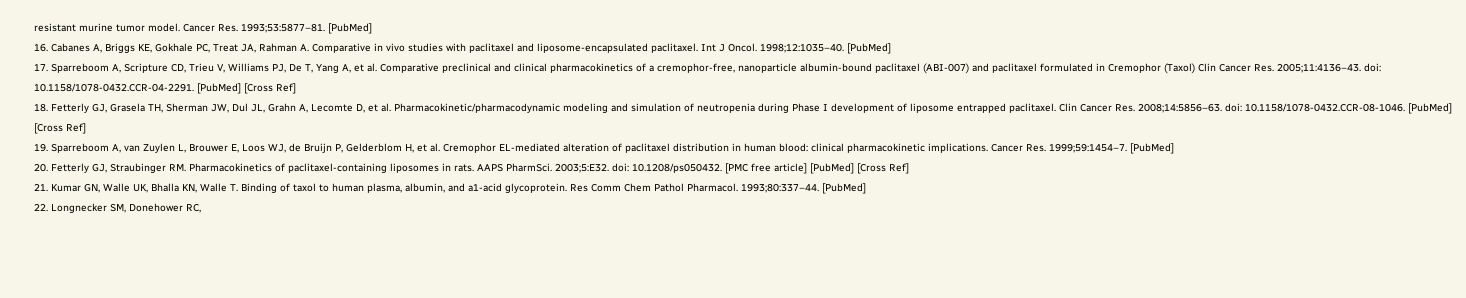resistant murine tumor model. Cancer Res. 1993;53:5877–81. [PubMed]
16. Cabanes A, Briggs KE, Gokhale PC, Treat JA, Rahman A. Comparative in vivo studies with paclitaxel and liposome-encapsulated paclitaxel. Int J Oncol. 1998;12:1035–40. [PubMed]
17. Sparreboom A, Scripture CD, Trieu V, Williams PJ, De T, Yang A, et al. Comparative preclinical and clinical pharmacokinetics of a cremophor-free, nanoparticle albumin-bound paclitaxel (ABI-007) and paclitaxel formulated in Cremophor (Taxol) Clin Cancer Res. 2005;11:4136–43. doi: 10.1158/1078-0432.CCR-04-2291. [PubMed] [Cross Ref]
18. Fetterly GJ, Grasela TH, Sherman JW, Dul JL, Grahn A, Lecomte D, et al. Pharmacokinetic/pharmacodynamic modeling and simulation of neutropenia during Phase I development of liposome entrapped paclitaxel. Clin Cancer Res. 2008;14:5856–63. doi: 10.1158/1078-0432.CCR-08-1046. [PubMed] [Cross Ref]
19. Sparreboom A, van Zuylen L, Brouwer E, Loos WJ, de Bruijn P, Gelderblom H, et al. Cremophor EL-mediated alteration of paclitaxel distribution in human blood: clinical pharmacokinetic implications. Cancer Res. 1999;59:1454–7. [PubMed]
20. Fetterly GJ, Straubinger RM. Pharmacokinetics of paclitaxel-containing liposomes in rats. AAPS PharmSci. 2003;5:E32. doi: 10.1208/ps050432. [PMC free article] [PubMed] [Cross Ref]
21. Kumar GN, Walle UK, Bhalla KN, Walle T. Binding of taxol to human plasma, albumin, and a1-acid glycoprotein. Res Comm Chem Pathol Pharmacol. 1993;80:337–44. [PubMed]
22. Longnecker SM, Donehower RC,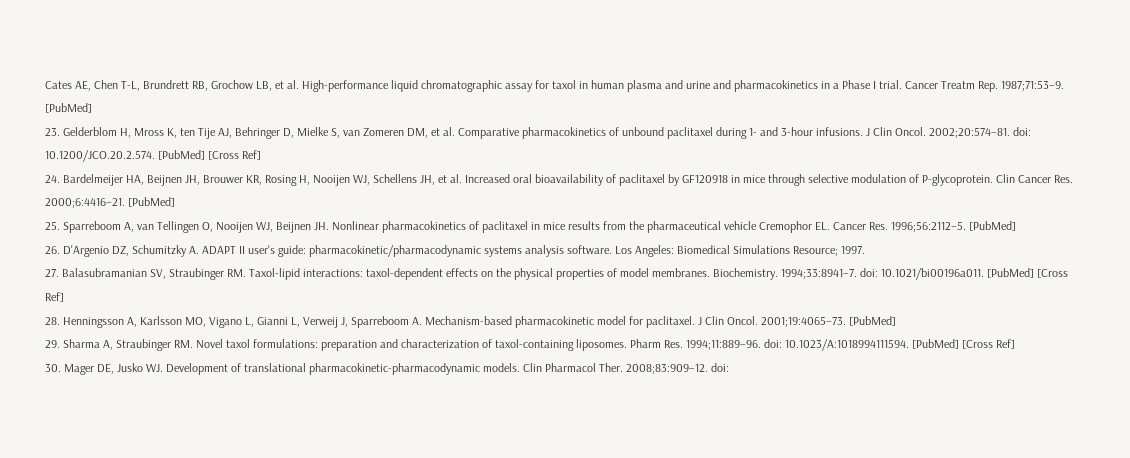Cates AE, Chen T-L, Brundrett RB, Grochow LB, et al. High-performance liquid chromatographic assay for taxol in human plasma and urine and pharmacokinetics in a Phase I trial. Cancer Treatm Rep. 1987;71:53–9. [PubMed]
23. Gelderblom H, Mross K, ten Tije AJ, Behringer D, Mielke S, van Zomeren DM, et al. Comparative pharmacokinetics of unbound paclitaxel during 1- and 3-hour infusions. J Clin Oncol. 2002;20:574–81. doi: 10.1200/JCO.20.2.574. [PubMed] [Cross Ref]
24. Bardelmeijer HA, Beijnen JH, Brouwer KR, Rosing H, Nooijen WJ, Schellens JH, et al. Increased oral bioavailability of paclitaxel by GF120918 in mice through selective modulation of P-glycoprotein. Clin Cancer Res. 2000;6:4416–21. [PubMed]
25. Sparreboom A, van Tellingen O, Nooijen WJ, Beijnen JH. Nonlinear pharmacokinetics of paclitaxel in mice results from the pharmaceutical vehicle Cremophor EL. Cancer Res. 1996;56:2112–5. [PubMed]
26. D'Argenio DZ, Schumitzky A. ADAPT II user's guide: pharmacokinetic/pharmacodynamic systems analysis software. Los Angeles: Biomedical Simulations Resource; 1997.
27. Balasubramanian SV, Straubinger RM. Taxol-lipid interactions: taxol-dependent effects on the physical properties of model membranes. Biochemistry. 1994;33:8941–7. doi: 10.1021/bi00196a011. [PubMed] [Cross Ref]
28. Henningsson A, Karlsson MO, Vigano L, Gianni L, Verweij J, Sparreboom A. Mechanism-based pharmacokinetic model for paclitaxel. J Clin Oncol. 2001;19:4065–73. [PubMed]
29. Sharma A, Straubinger RM. Novel taxol formulations: preparation and characterization of taxol-containing liposomes. Pharm Res. 1994;11:889–96. doi: 10.1023/A:1018994111594. [PubMed] [Cross Ref]
30. Mager DE, Jusko WJ. Development of translational pharmacokinetic-pharmacodynamic models. Clin Pharmacol Ther. 2008;83:909–12. doi: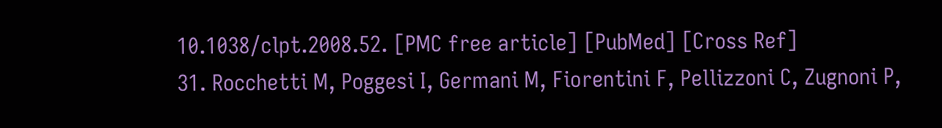10.1038/clpt.2008.52. [PMC free article] [PubMed] [Cross Ref]
31. Rocchetti M, Poggesi I, Germani M, Fiorentini F, Pellizzoni C, Zugnoni P,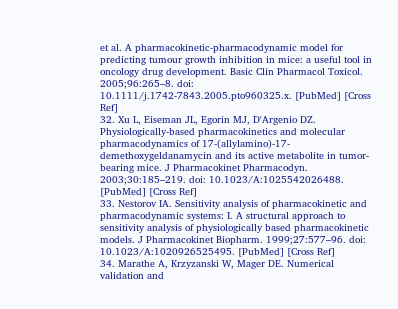et al. A pharmacokinetic-pharmacodynamic model for predicting tumour growth inhibition in mice: a useful tool in oncology drug development. Basic Clin Pharmacol Toxicol. 2005;96:265–8. doi: 10.1111/j.1742-7843.2005.pto960325.x. [PubMed] [Cross Ref]
32. Xu L, Eiseman JL, Egorin MJ, D'Argenio DZ. Physiologically-based pharmacokinetics and molecular pharmacodynamics of 17-(allylamino)-17-demethoxygeldanamycin and its active metabolite in tumor-bearing mice. J Pharmacokinet Pharmacodyn. 2003;30:185–219. doi: 10.1023/A:1025542026488. [PubMed] [Cross Ref]
33. Nestorov IA. Sensitivity analysis of pharmacokinetic and pharmacodynamic systems: I. A structural approach to sensitivity analysis of physiologically based pharmacokinetic models. J Pharmacokinet Biopharm. 1999;27:577–96. doi: 10.1023/A:1020926525495. [PubMed] [Cross Ref]
34. Marathe A, Krzyzanski W, Mager DE. Numerical validation and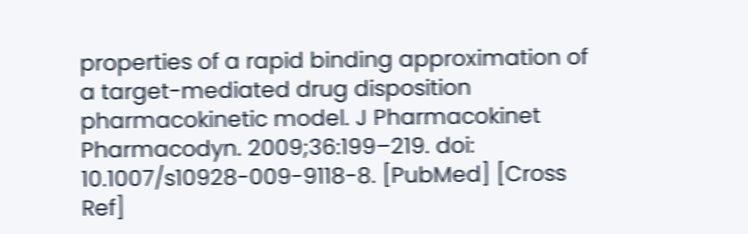properties of a rapid binding approximation of a target-mediated drug disposition pharmacokinetic model. J Pharmacokinet Pharmacodyn. 2009;36:199–219. doi: 10.1007/s10928-009-9118-8. [PubMed] [Cross Ref]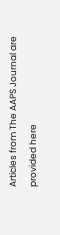Articles from The AAPS Journal are provided here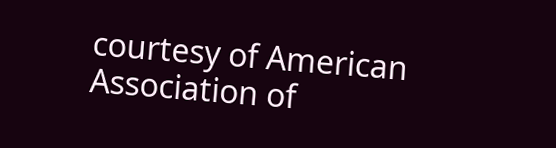courtesy of American Association of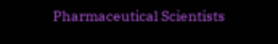Pharmaceutical Scientists